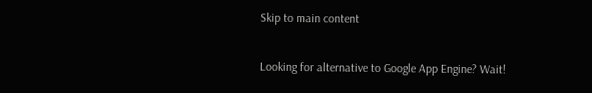Skip to main content

Looking for alternative to Google App Engine? Wait!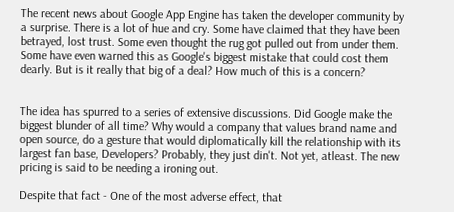The recent news about Google App Engine has taken the developer community by a surprise. There is a lot of hue and cry. Some have claimed that they have been betrayed, lost trust. Some even thought the rug got pulled out from under them. Some have even warned this as Google's biggest mistake that could cost them dearly. But is it really that big of a deal? How much of this is a concern?


The idea has spurred to a series of extensive discussions. Did Google make the biggest blunder of all time? Why would a company that values brand name and open source, do a gesture that would diplomatically kill the relationship with its largest fan base, Developers? Probably, they just din't. Not yet, atleast. The new pricing is said to be needing a ironing out.

Despite that fact - One of the most adverse effect, that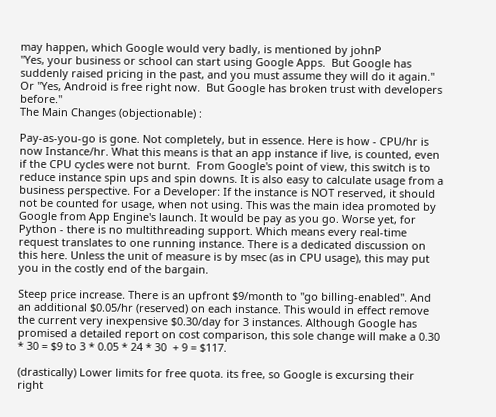may happen, which Google would very badly, is mentioned by johnP
"Yes, your business or school can start using Google Apps.  But Google has suddenly raised pricing in the past, and you must assume they will do it again."  Or "Yes, Android is free right now.  But Google has broken trust with developers before."
The Main Changes (objectionable) :

Pay-as-you-go is gone. Not completely, but in essence. Here is how - CPU/hr is now Instance/hr. What this means is that an app instance if live, is counted, even if the CPU cycles were not burnt.  From Google's point of view, this switch is to reduce instance spin ups and spin downs. It is also easy to calculate usage from a business perspective. For a Developer: If the instance is NOT reserved, it should not be counted for usage, when not using. This was the main idea promoted by Google from App Engine's launch. It would be pay as you go. Worse yet, for Python - there is no multithreading support. Which means every real-time request translates to one running instance. There is a dedicated discussion on this here. Unless the unit of measure is by msec (as in CPU usage), this may put you in the costly end of the bargain.

Steep price increase. There is an upfront $9/month to "go billing-enabled". And an additional $0.05/hr (reserved) on each instance. This would in effect remove the current very inexpensive $0.30/day for 3 instances. Although Google has promised a detailed report on cost comparison, this sole change will make a 0.30 * 30 = $9 to 3 * 0.05 * 24 * 30  + 9 = $117.

(drastically) Lower limits for free quota. its free, so Google is excursing their right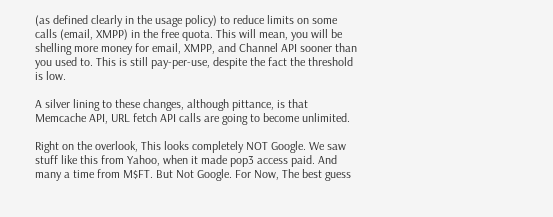(as defined clearly in the usage policy) to reduce limits on some calls (email, XMPP) in the free quota. This will mean, you will be shelling more money for email, XMPP, and Channel API sooner than you used to. This is still pay-per-use, despite the fact the threshold is low.

A silver lining to these changes, although pittance, is that Memcache API, URL fetch API calls are going to become unlimited.

Right on the overlook, This looks completely NOT Google. We saw stuff like this from Yahoo, when it made pop3 access paid. And many a time from M$FT. But Not Google. For Now, The best guess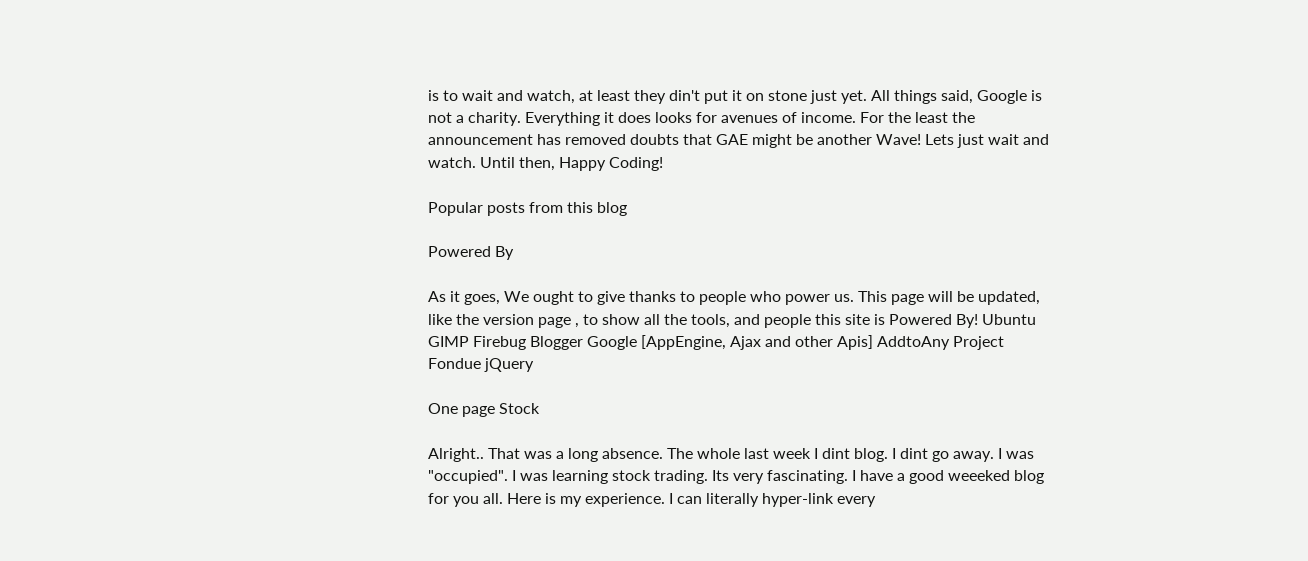is to wait and watch, at least they din't put it on stone just yet. All things said, Google is not a charity. Everything it does looks for avenues of income. For the least the announcement has removed doubts that GAE might be another Wave! Lets just wait and watch. Until then, Happy Coding!

Popular posts from this blog

Powered By

As it goes, We ought to give thanks to people who power us. This page will be updated, like the version page , to show all the tools, and people this site is Powered By! Ubuntu GIMP Firebug Blogger Google [AppEngine, Ajax and other Apis] AddtoAny Project Fondue jQuery

One page Stock

Alright.. That was a long absence. The whole last week I dint blog. I dint go away. I was "occupied". I was learning stock trading. Its very fascinating. I have a good weeeked blog for you all. Here is my experience. I can literally hyper-link every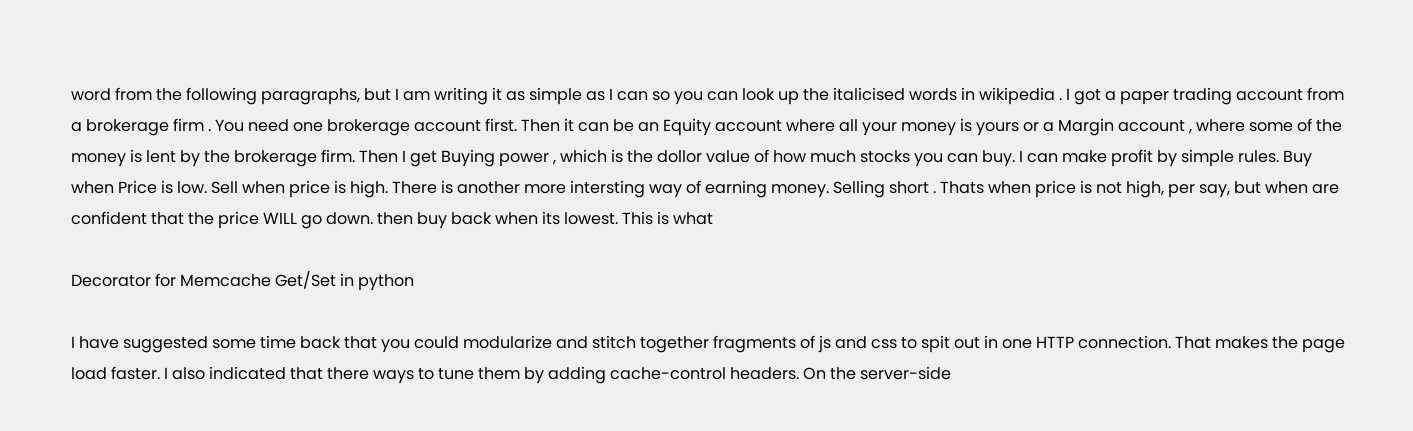word from the following paragraphs, but I am writing it as simple as I can so you can look up the italicised words in wikipedia . I got a paper trading account from a brokerage firm . You need one brokerage account first. Then it can be an Equity account where all your money is yours or a Margin account , where some of the money is lent by the brokerage firm. Then I get Buying power , which is the dollor value of how much stocks you can buy. I can make profit by simple rules. Buy when Price is low. Sell when price is high. There is another more intersting way of earning money. Selling short . Thats when price is not high, per say, but when are confident that the price WILL go down. then buy back when its lowest. This is what

Decorator for Memcache Get/Set in python

I have suggested some time back that you could modularize and stitch together fragments of js and css to spit out in one HTTP connection. That makes the page load faster. I also indicated that there ways to tune them by adding cache-control headers. On the server-side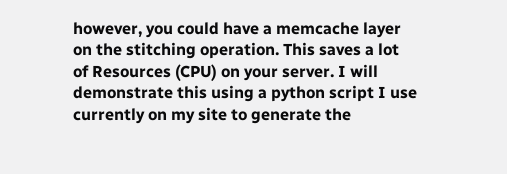however, you could have a memcache layer on the stitching operation. This saves a lot of Resources (CPU) on your server. I will demonstrate this using a python script I use currently on my site to generate the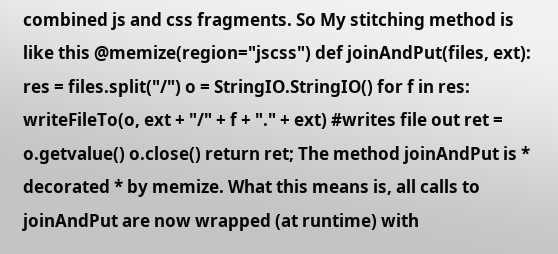combined js and css fragments. So My stitching method is like this @memize(region="jscss") def joinAndPut(files, ext): res = files.split("/") o = StringIO.StringIO() for f in res: writeFileTo(o, ext + "/" + f + "." + ext) #writes file out ret = o.getvalue() o.close() return ret; The method joinAndPut is * decorated * by memize. What this means is, all calls to joinAndPut are now wrapped (at runtime) with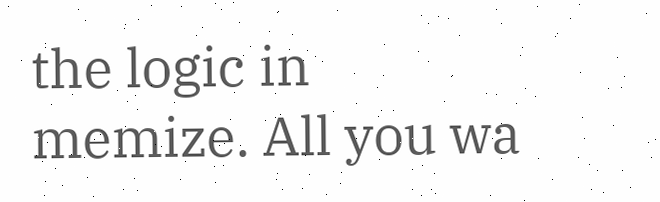the logic in memize. All you wa